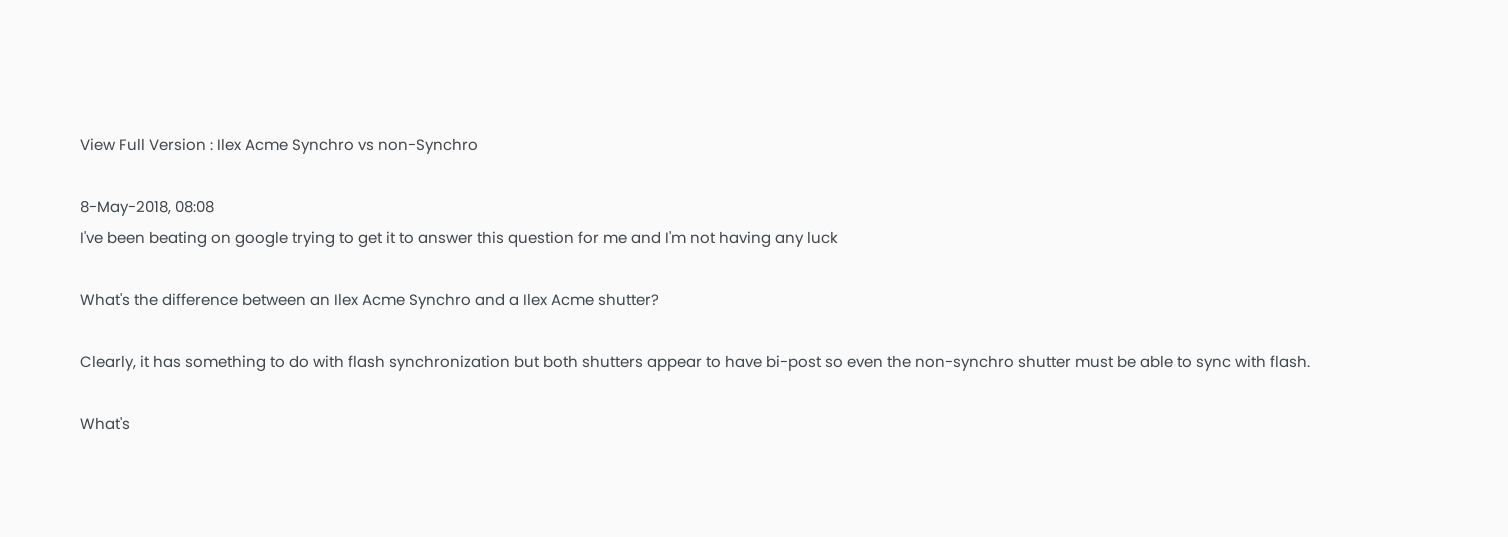View Full Version : Ilex Acme Synchro vs non-Synchro

8-May-2018, 08:08
I've been beating on google trying to get it to answer this question for me and I'm not having any luck

What's the difference between an Ilex Acme Synchro and a Ilex Acme shutter?

Clearly, it has something to do with flash synchronization but both shutters appear to have bi-post so even the non-synchro shutter must be able to sync with flash.

What's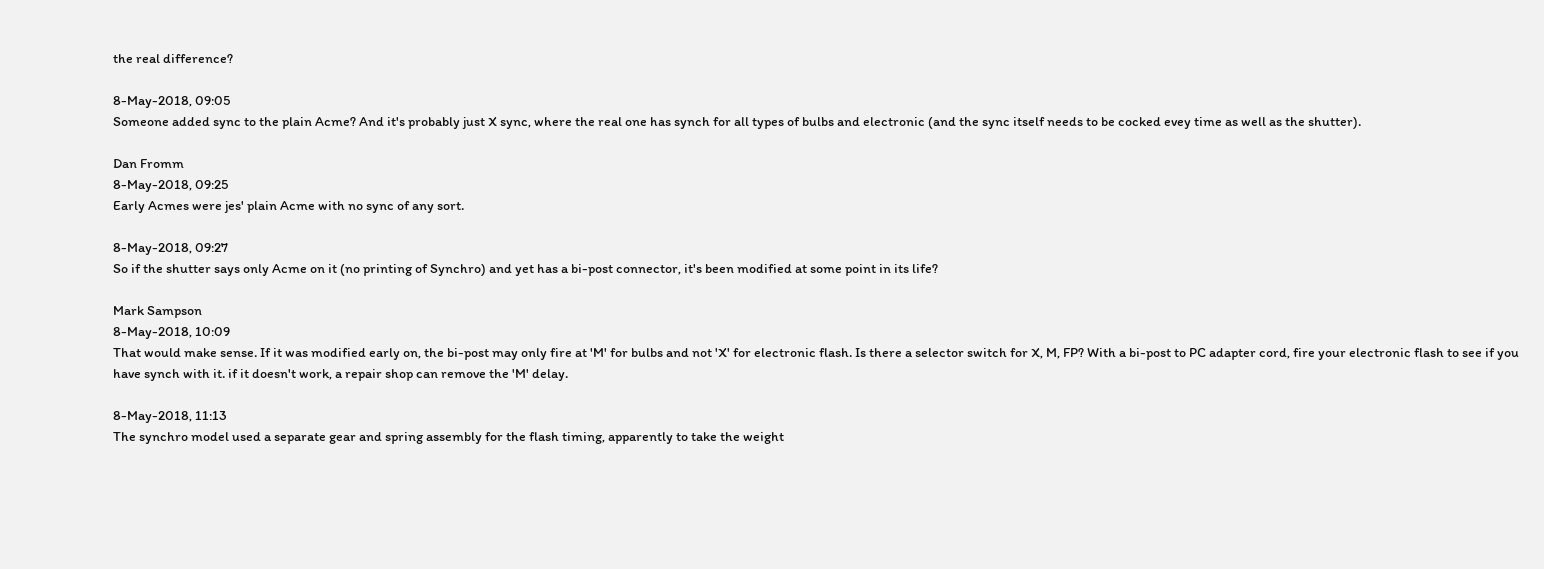the real difference?

8-May-2018, 09:05
Someone added sync to the plain Acme? And it's probably just X sync, where the real one has synch for all types of bulbs and electronic (and the sync itself needs to be cocked evey time as well as the shutter).

Dan Fromm
8-May-2018, 09:25
Early Acmes were jes' plain Acme with no sync of any sort.

8-May-2018, 09:27
So if the shutter says only Acme on it (no printing of Synchro) and yet has a bi-post connector, it's been modified at some point in its life?

Mark Sampson
8-May-2018, 10:09
That would make sense. If it was modified early on, the bi-post may only fire at 'M' for bulbs and not 'X' for electronic flash. Is there a selector switch for X, M, FP? With a bi-post to PC adapter cord, fire your electronic flash to see if you have synch with it. if it doesn't work, a repair shop can remove the 'M' delay.

8-May-2018, 11:13
The synchro model used a separate gear and spring assembly for the flash timing, apparently to take the weight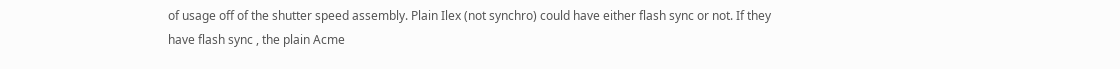of usage off of the shutter speed assembly. Plain Ilex (not synchro) could have either flash sync or not. If they have flash sync , the plain Acme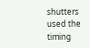shutters used the timing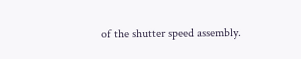of the shutter speed assembly.